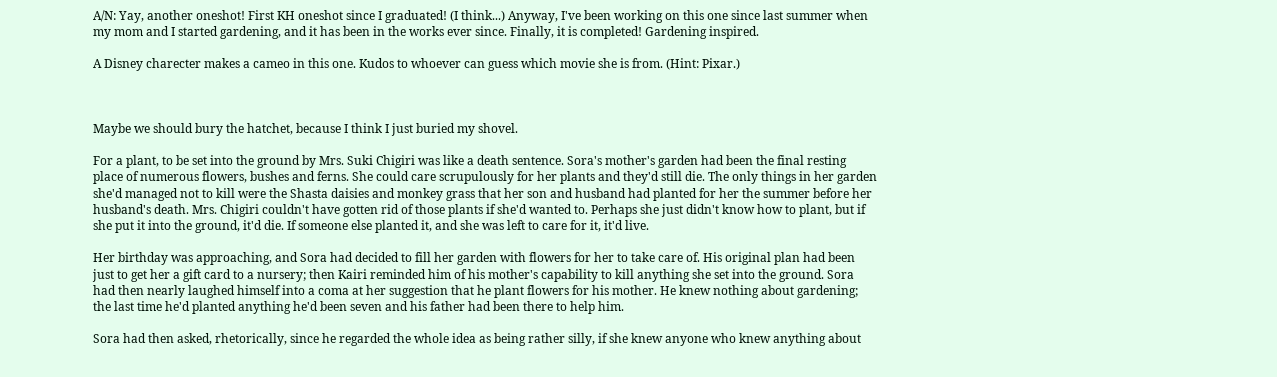A/N: Yay, another oneshot! First KH oneshot since I graduated! (I think...) Anyway, I've been working on this one since last summer when my mom and I started gardening, and it has been in the works ever since. Finally, it is completed! Gardening inspired.

A Disney charecter makes a cameo in this one. Kudos to whoever can guess which movie she is from. (Hint: Pixar.)



Maybe we should bury the hatchet, because I think I just buried my shovel.

For a plant, to be set into the ground by Mrs. Suki Chigiri was like a death sentence. Sora's mother's garden had been the final resting place of numerous flowers, bushes and ferns. She could care scrupulously for her plants and they'd still die. The only things in her garden she'd managed not to kill were the Shasta daisies and monkey grass that her son and husband had planted for her the summer before her husband's death. Mrs. Chigiri couldn't have gotten rid of those plants if she'd wanted to. Perhaps she just didn't know how to plant, but if she put it into the ground, it'd die. If someone else planted it, and she was left to care for it, it'd live.

Her birthday was approaching, and Sora had decided to fill her garden with flowers for her to take care of. His original plan had been just to get her a gift card to a nursery; then Kairi reminded him of his mother's capability to kill anything she set into the ground. Sora had then nearly laughed himself into a coma at her suggestion that he plant flowers for his mother. He knew nothing about gardening; the last time he'd planted anything he'd been seven and his father had been there to help him.

Sora had then asked, rhetorically, since he regarded the whole idea as being rather silly, if she knew anyone who knew anything about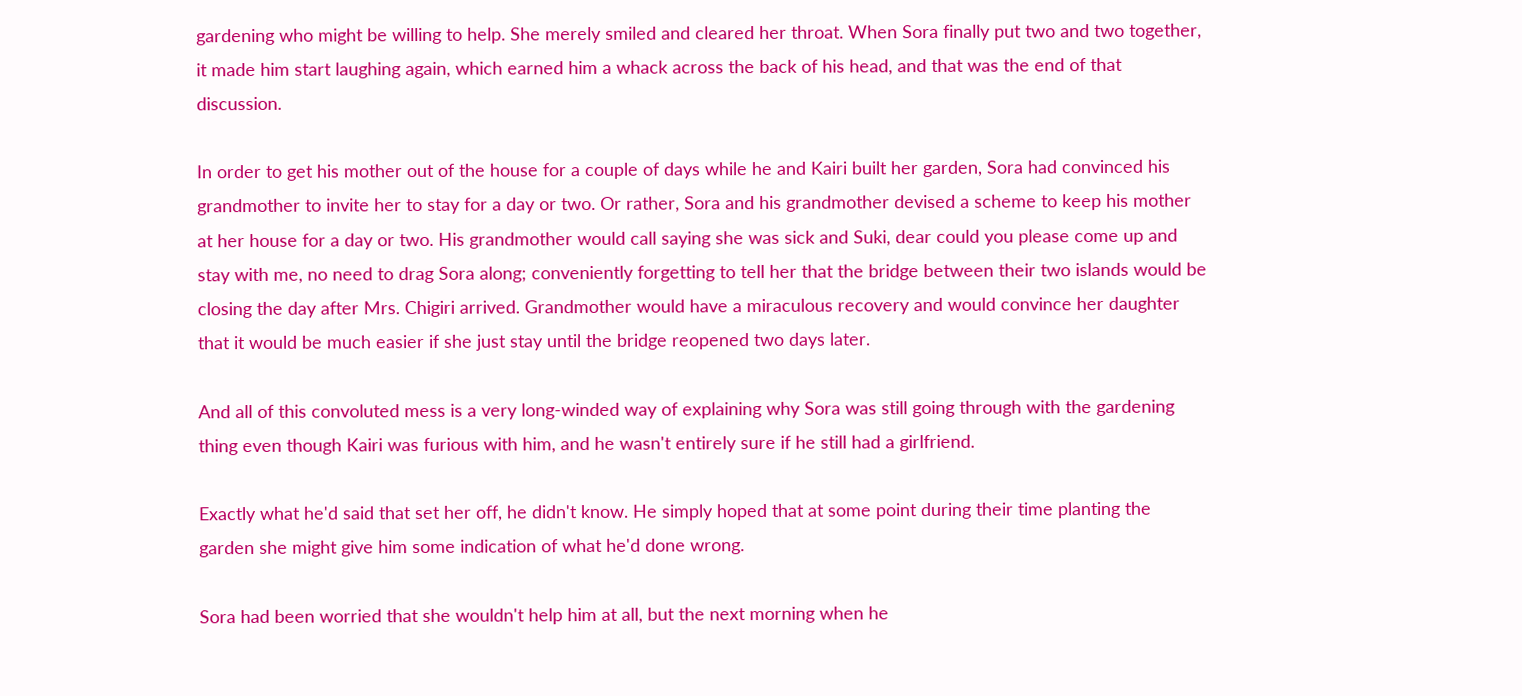gardening who might be willing to help. She merely smiled and cleared her throat. When Sora finally put two and two together, it made him start laughing again, which earned him a whack across the back of his head, and that was the end of that discussion.

In order to get his mother out of the house for a couple of days while he and Kairi built her garden, Sora had convinced his grandmother to invite her to stay for a day or two. Or rather, Sora and his grandmother devised a scheme to keep his mother at her house for a day or two. His grandmother would call saying she was sick and Suki, dear could you please come up and stay with me, no need to drag Sora along; conveniently forgetting to tell her that the bridge between their two islands would be closing the day after Mrs. Chigiri arrived. Grandmother would have a miraculous recovery and would convince her daughter that it would be much easier if she just stay until the bridge reopened two days later.

And all of this convoluted mess is a very long-winded way of explaining why Sora was still going through with the gardening thing even though Kairi was furious with him, and he wasn't entirely sure if he still had a girlfriend.

Exactly what he'd said that set her off, he didn't know. He simply hoped that at some point during their time planting the garden she might give him some indication of what he'd done wrong.

Sora had been worried that she wouldn't help him at all, but the next morning when he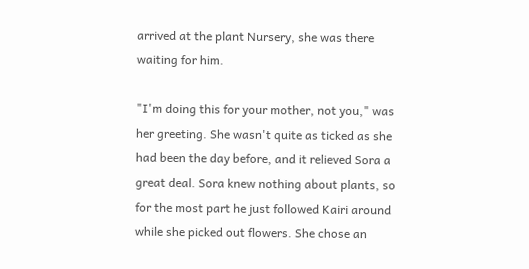arrived at the plant Nursery, she was there waiting for him.

"I'm doing this for your mother, not you," was her greeting. She wasn't quite as ticked as she had been the day before, and it relieved Sora a great deal. Sora knew nothing about plants, so for the most part he just followed Kairi around while she picked out flowers. She chose an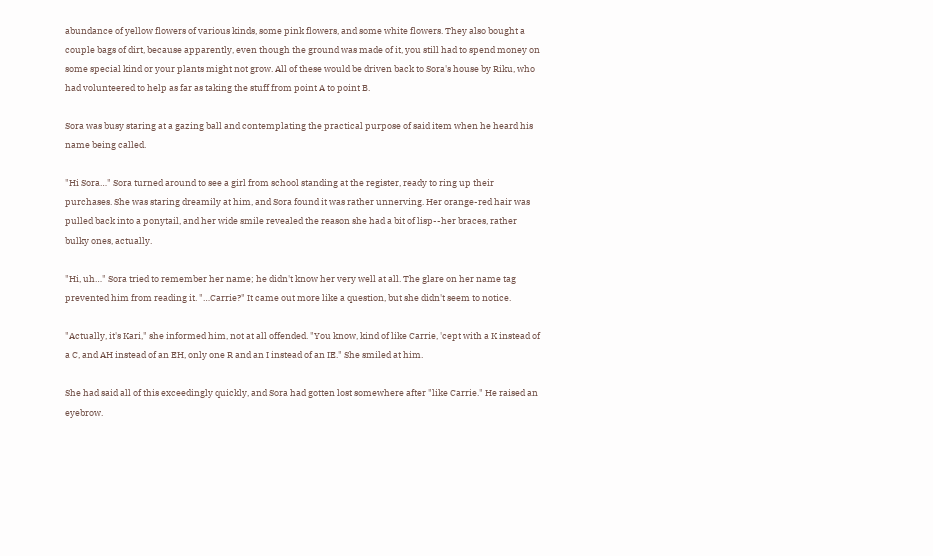abundance of yellow flowers of various kinds, some pink flowers, and some white flowers. They also bought a couple bags of dirt, because apparently, even though the ground was made of it, you still had to spend money on some special kind or your plants might not grow. All of these would be driven back to Sora's house by Riku, who had volunteered to help as far as taking the stuff from point A to point B.

Sora was busy staring at a gazing ball and contemplating the practical purpose of said item when he heard his name being called.

"Hi Sora…" Sora turned around to see a girl from school standing at the register, ready to ring up their purchases. She was staring dreamily at him, and Sora found it was rather unnerving. Her orange-red hair was pulled back into a ponytail, and her wide smile revealed the reason she had a bit of lisp--her braces, rather bulky ones, actually.

"Hi, uh…" Sora tried to remember her name; he didn't know her very well at all. The glare on her name tag prevented him from reading it. "…Carrie?" It came out more like a question, but she didn't seem to notice.

"Actually, it's Kari," she informed him, not at all offended. "You know, kind of like Carrie, 'cept with a K instead of a C, and AH instead of an EH, only one R and an I instead of an IE." She smiled at him.

She had said all of this exceedingly quickly, and Sora had gotten lost somewhere after "like Carrie." He raised an eyebrow.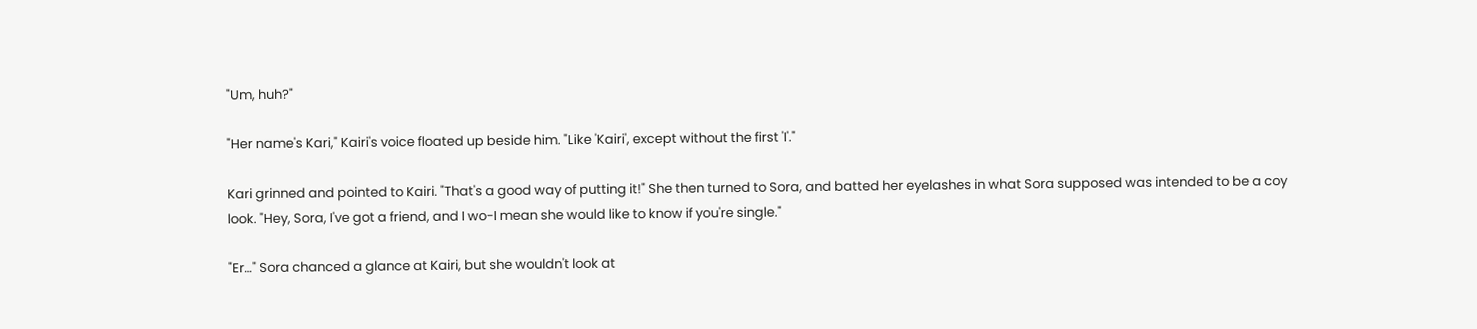"Um, huh?"

"Her name's Kari," Kairi's voice floated up beside him. "Like 'Kairi', except without the first 'I'."

Kari grinned and pointed to Kairi. "That's a good way of putting it!" She then turned to Sora, and batted her eyelashes in what Sora supposed was intended to be a coy look. "Hey, Sora, I've got a friend, and I wo-I mean she would like to know if you're single."

"Er…" Sora chanced a glance at Kairi, but she wouldn't look at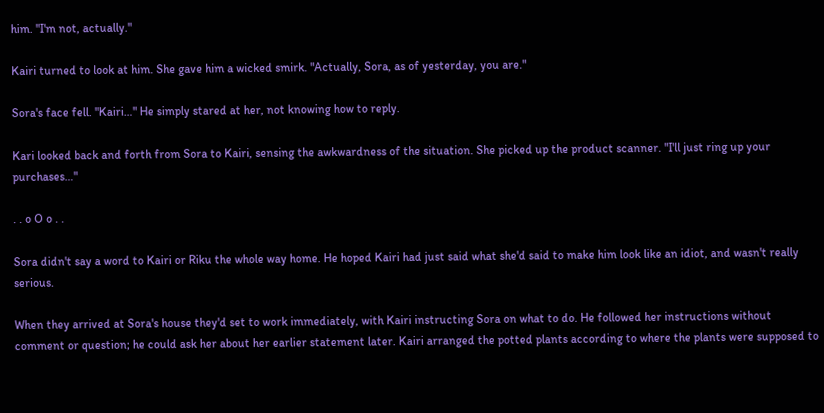him. "I'm not, actually."

Kairi turned to look at him. She gave him a wicked smirk. "Actually, Sora, as of yesterday, you are."

Sora's face fell. "Kairi…" He simply stared at her, not knowing how to reply.

Kari looked back and forth from Sora to Kairi, sensing the awkwardness of the situation. She picked up the product scanner. "I'll just ring up your purchases…"

. . o O o . .

Sora didn't say a word to Kairi or Riku the whole way home. He hoped Kairi had just said what she'd said to make him look like an idiot, and wasn't really serious.

When they arrived at Sora's house they'd set to work immediately, with Kairi instructing Sora on what to do. He followed her instructions without comment or question; he could ask her about her earlier statement later. Kairi arranged the potted plants according to where the plants were supposed to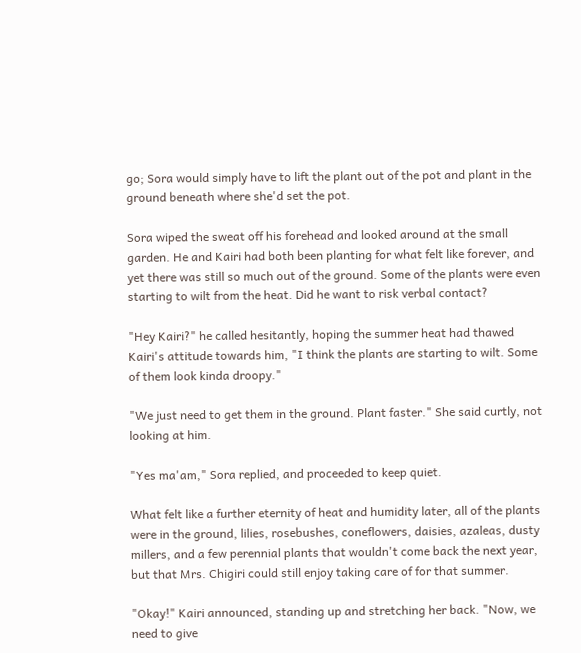go; Sora would simply have to lift the plant out of the pot and plant in the ground beneath where she'd set the pot.

Sora wiped the sweat off his forehead and looked around at the small garden. He and Kairi had both been planting for what felt like forever, and yet there was still so much out of the ground. Some of the plants were even starting to wilt from the heat. Did he want to risk verbal contact?

"Hey Kairi?" he called hesitantly, hoping the summer heat had thawed Kairi's attitude towards him, "I think the plants are starting to wilt. Some of them look kinda droopy."

"We just need to get them in the ground. Plant faster." She said curtly, not looking at him.

"Yes ma'am," Sora replied, and proceeded to keep quiet.

What felt like a further eternity of heat and humidity later, all of the plants were in the ground, lilies, rosebushes, coneflowers, daisies, azaleas, dusty millers, and a few perennial plants that wouldn't come back the next year, but that Mrs. Chigiri could still enjoy taking care of for that summer.

"Okay!" Kairi announced, standing up and stretching her back. "Now, we need to give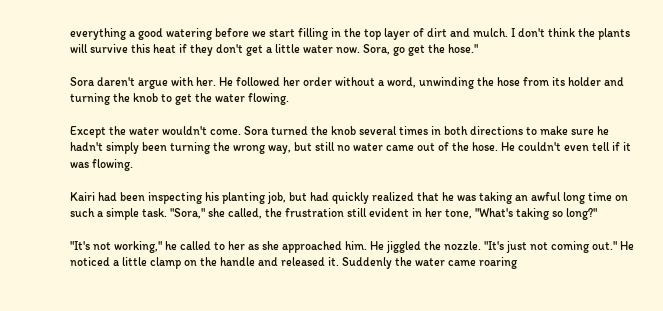everything a good watering before we start filling in the top layer of dirt and mulch. I don't think the plants will survive this heat if they don't get a little water now. Sora, go get the hose."

Sora daren't argue with her. He followed her order without a word, unwinding the hose from its holder and turning the knob to get the water flowing.

Except the water wouldn't come. Sora turned the knob several times in both directions to make sure he hadn't simply been turning the wrong way, but still no water came out of the hose. He couldn't even tell if it was flowing.

Kairi had been inspecting his planting job, but had quickly realized that he was taking an awful long time on such a simple task. "Sora," she called, the frustration still evident in her tone, "What's taking so long?"

"It's not working," he called to her as she approached him. He jiggled the nozzle. "It's just not coming out." He noticed a little clamp on the handle and released it. Suddenly the water came roaring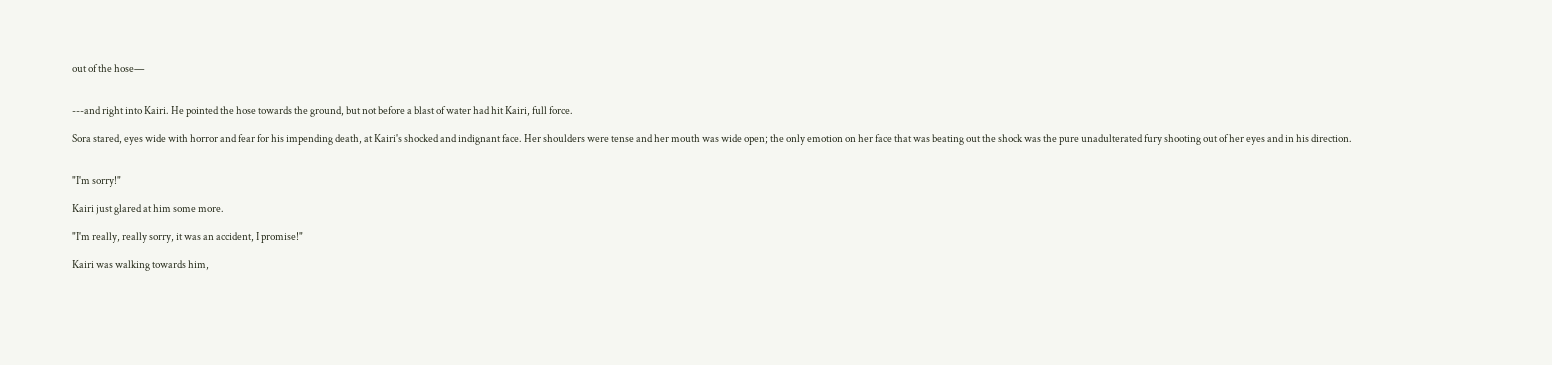out of the hose—


---and right into Kairi. He pointed the hose towards the ground, but not before a blast of water had hit Kairi, full force.

Sora stared, eyes wide with horror and fear for his impending death, at Kairi's shocked and indignant face. Her shoulders were tense and her mouth was wide open; the only emotion on her face that was beating out the shock was the pure unadulterated fury shooting out of her eyes and in his direction.


"I'm sorry!"

Kairi just glared at him some more.

"I'm really, really sorry, it was an accident, I promise!"

Kairi was walking towards him,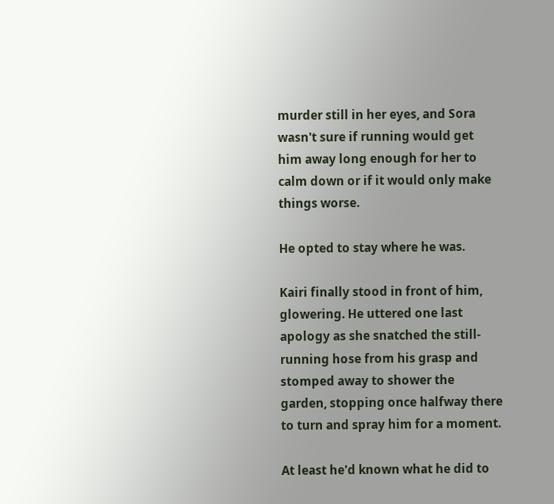murder still in her eyes, and Sora wasn't sure if running would get him away long enough for her to calm down or if it would only make things worse.

He opted to stay where he was.

Kairi finally stood in front of him, glowering. He uttered one last apology as she snatched the still-running hose from his grasp and stomped away to shower the garden, stopping once halfway there to turn and spray him for a moment.

At least he'd known what he did to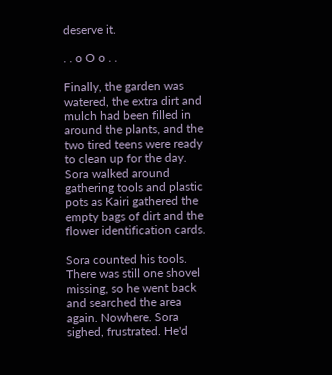deserve it.

. . o O o . .

Finally, the garden was watered, the extra dirt and mulch had been filled in around the plants, and the two tired teens were ready to clean up for the day. Sora walked around gathering tools and plastic pots as Kairi gathered the empty bags of dirt and the flower identification cards.

Sora counted his tools. There was still one shovel missing, so he went back and searched the area again. Nowhere. Sora sighed, frustrated. He'd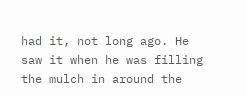had it, not long ago. He saw it when he was filling the mulch in around the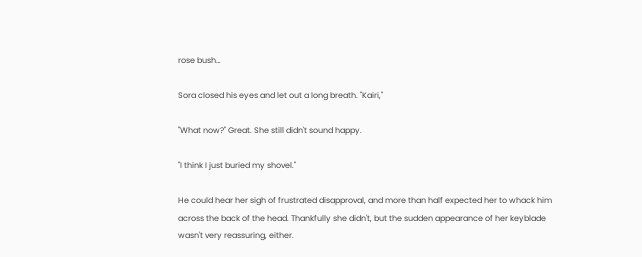rose bush…

Sora closed his eyes and let out a long breath. "Kairi,"

"What now?" Great. She still didn't sound happy.

"I think I just buried my shovel."

He could hear her sigh of frustrated disapproval, and more than half expected her to whack him across the back of the head. Thankfully she didn't, but the sudden appearance of her keyblade wasn't very reassuring, either.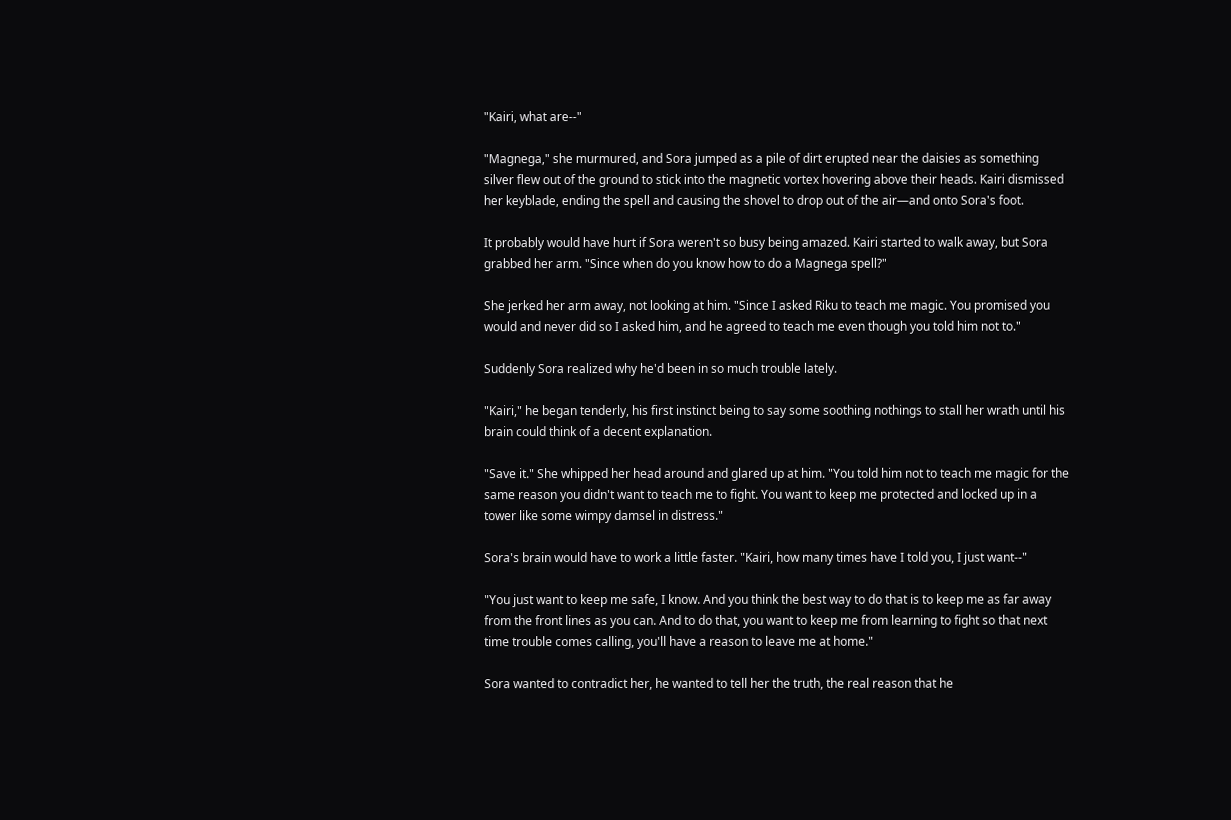"Kairi, what are--"

"Magnega," she murmured, and Sora jumped as a pile of dirt erupted near the daisies as something silver flew out of the ground to stick into the magnetic vortex hovering above their heads. Kairi dismissed her keyblade, ending the spell and causing the shovel to drop out of the air—and onto Sora's foot.

It probably would have hurt if Sora weren't so busy being amazed. Kairi started to walk away, but Sora grabbed her arm. "Since when do you know how to do a Magnega spell?"

She jerked her arm away, not looking at him. "Since I asked Riku to teach me magic. You promised you would and never did so I asked him, and he agreed to teach me even though you told him not to."

Suddenly Sora realized why he'd been in so much trouble lately.

"Kairi," he began tenderly, his first instinct being to say some soothing nothings to stall her wrath until his brain could think of a decent explanation.

"Save it." She whipped her head around and glared up at him. "You told him not to teach me magic for the same reason you didn't want to teach me to fight. You want to keep me protected and locked up in a tower like some wimpy damsel in distress."

Sora's brain would have to work a little faster. "Kairi, how many times have I told you, I just want--"

"You just want to keep me safe, I know. And you think the best way to do that is to keep me as far away from the front lines as you can. And to do that, you want to keep me from learning to fight so that next time trouble comes calling, you'll have a reason to leave me at home."

Sora wanted to contradict her, he wanted to tell her the truth, the real reason that he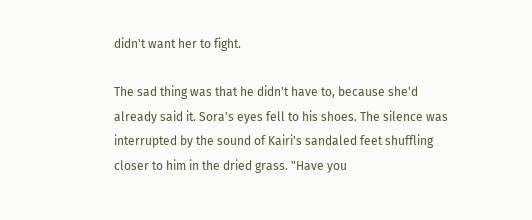didn't want her to fight.

The sad thing was that he didn't have to, because she'd already said it. Sora's eyes fell to his shoes. The silence was interrupted by the sound of Kairi's sandaled feet shuffling closer to him in the dried grass. "Have you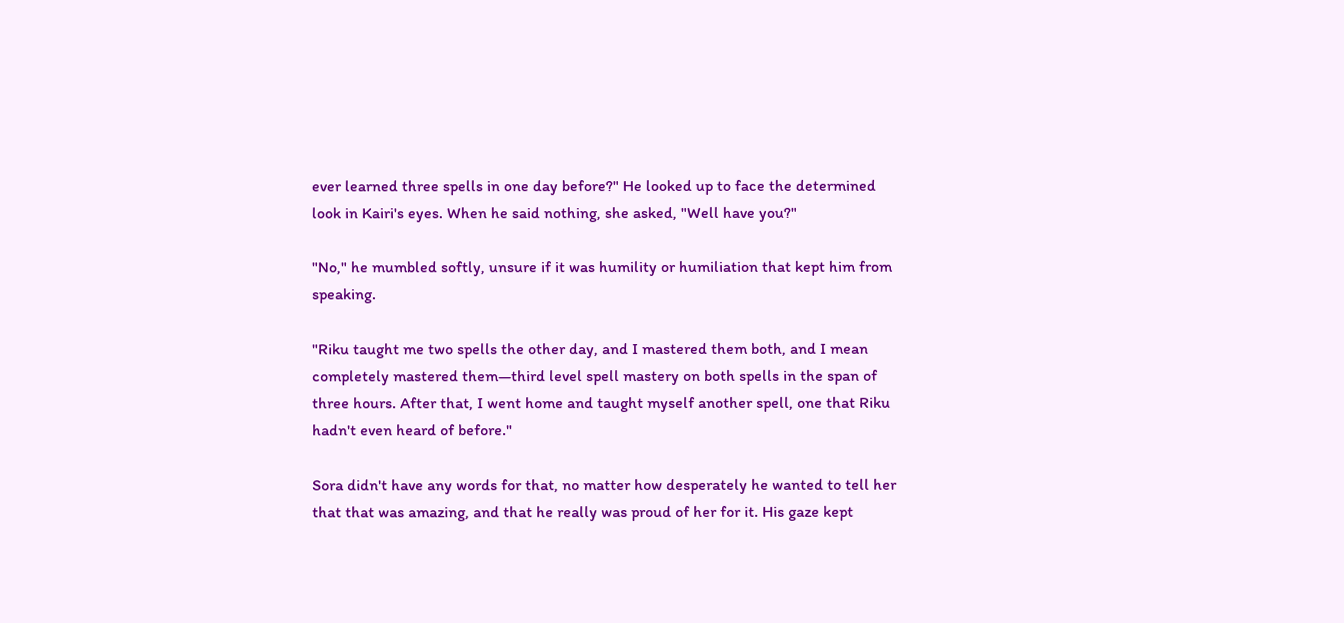ever learned three spells in one day before?" He looked up to face the determined look in Kairi's eyes. When he said nothing, she asked, "Well have you?"

"No," he mumbled softly, unsure if it was humility or humiliation that kept him from speaking.

"Riku taught me two spells the other day, and I mastered them both, and I mean completely mastered them—third level spell mastery on both spells in the span of three hours. After that, I went home and taught myself another spell, one that Riku hadn't even heard of before."

Sora didn't have any words for that, no matter how desperately he wanted to tell her that that was amazing, and that he really was proud of her for it. His gaze kept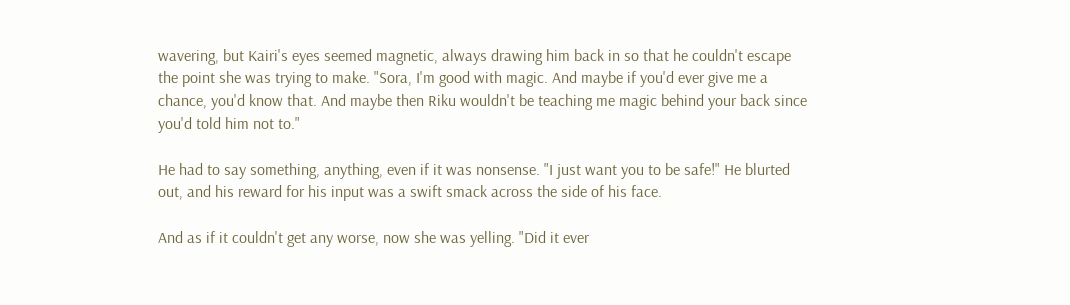wavering, but Kairi's eyes seemed magnetic, always drawing him back in so that he couldn't escape the point she was trying to make. "Sora, I'm good with magic. And maybe if you'd ever give me a chance, you'd know that. And maybe then Riku wouldn't be teaching me magic behind your back since you'd told him not to."

He had to say something, anything, even if it was nonsense. "I just want you to be safe!" He blurted out, and his reward for his input was a swift smack across the side of his face.

And as if it couldn't get any worse, now she was yelling. "Did it ever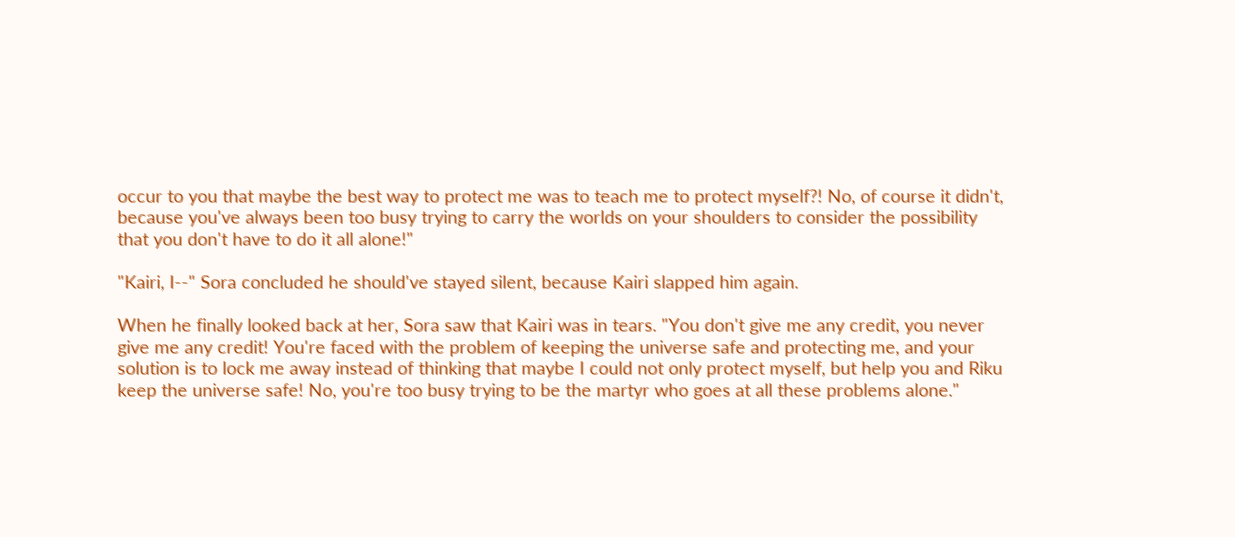occur to you that maybe the best way to protect me was to teach me to protect myself?! No, of course it didn't, because you've always been too busy trying to carry the worlds on your shoulders to consider the possibility that you don't have to do it all alone!"

"Kairi, I--" Sora concluded he should've stayed silent, because Kairi slapped him again.

When he finally looked back at her, Sora saw that Kairi was in tears. "You don't give me any credit, you never give me any credit! You're faced with the problem of keeping the universe safe and protecting me, and your solution is to lock me away instead of thinking that maybe I could not only protect myself, but help you and Riku keep the universe safe! No, you're too busy trying to be the martyr who goes at all these problems alone."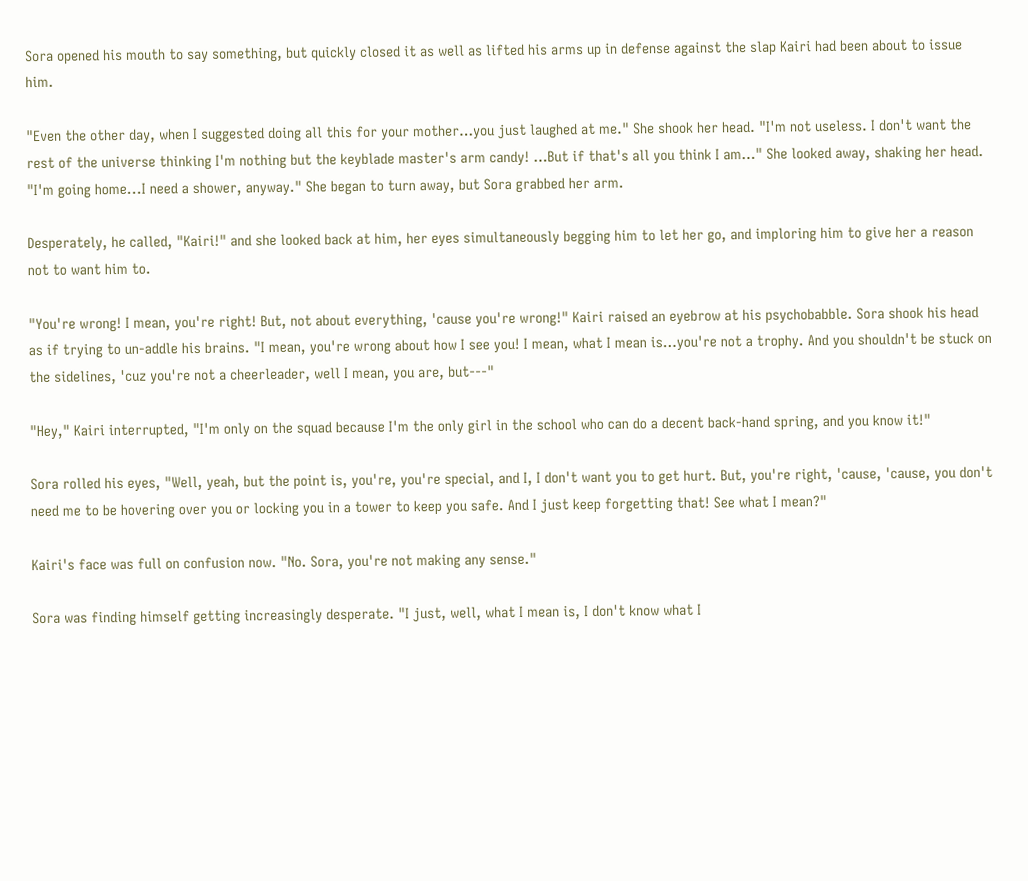Sora opened his mouth to say something, but quickly closed it as well as lifted his arms up in defense against the slap Kairi had been about to issue him.

"Even the other day, when I suggested doing all this for your mother…you just laughed at me." She shook her head. "I'm not useless. I don't want the rest of the universe thinking I'm nothing but the keyblade master's arm candy! …But if that's all you think I am…" She looked away, shaking her head. "I'm going home...I need a shower, anyway." She began to turn away, but Sora grabbed her arm.

Desperately, he called, "Kairi!" and she looked back at him, her eyes simultaneously begging him to let her go, and imploring him to give her a reason not to want him to.

"You're wrong! I mean, you're right! But, not about everything, 'cause you're wrong!" Kairi raised an eyebrow at his psychobabble. Sora shook his head as if trying to un-addle his brains. "I mean, you're wrong about how I see you! I mean, what I mean is…you're not a trophy. And you shouldn't be stuck on the sidelines, 'cuz you're not a cheerleader, well I mean, you are, but---"

"Hey," Kairi interrupted, "I'm only on the squad because I'm the only girl in the school who can do a decent back-hand spring, and you know it!"

Sora rolled his eyes, "Well, yeah, but the point is, you're, you're special, and I, I don't want you to get hurt. But, you're right, 'cause, 'cause, you don't need me to be hovering over you or locking you in a tower to keep you safe. And I just keep forgetting that! See what I mean?"

Kairi's face was full on confusion now. "No. Sora, you're not making any sense."

Sora was finding himself getting increasingly desperate. "I just, well, what I mean is, I don't know what I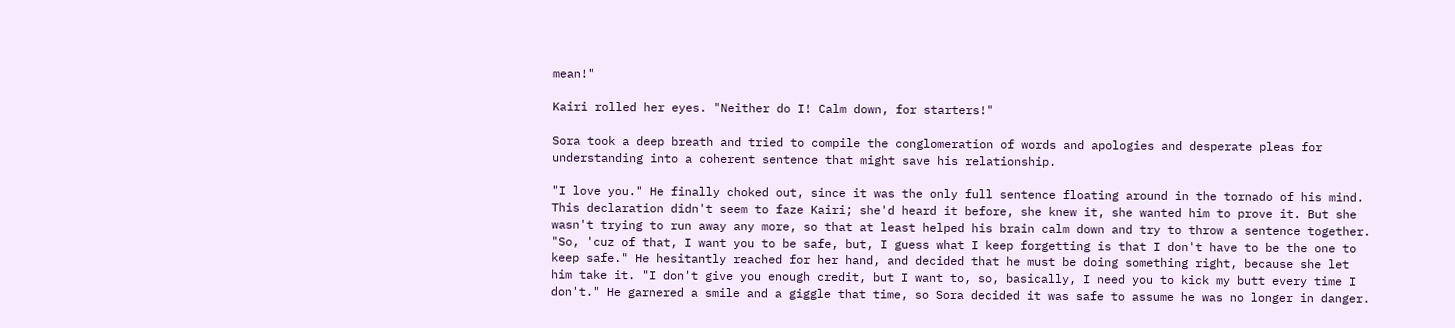mean!"

Kairi rolled her eyes. "Neither do I! Calm down, for starters!"

Sora took a deep breath and tried to compile the conglomeration of words and apologies and desperate pleas for understanding into a coherent sentence that might save his relationship.

"I love you." He finally choked out, since it was the only full sentence floating around in the tornado of his mind. This declaration didn't seem to faze Kairi; she'd heard it before, she knew it, she wanted him to prove it. But she wasn't trying to run away any more, so that at least helped his brain calm down and try to throw a sentence together. "So, 'cuz of that, I want you to be safe, but, I guess what I keep forgetting is that I don't have to be the one to keep safe." He hesitantly reached for her hand, and decided that he must be doing something right, because she let him take it. "I don't give you enough credit, but I want to, so, basically, I need you to kick my butt every time I don't." He garnered a smile and a giggle that time, so Sora decided it was safe to assume he was no longer in danger.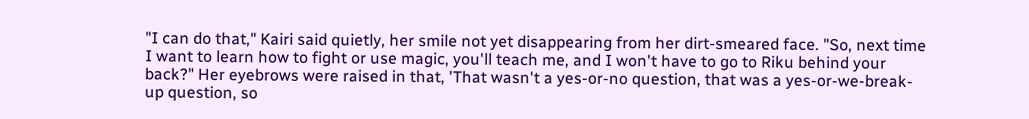"I can do that," Kairi said quietly, her smile not yet disappearing from her dirt-smeared face. "So, next time I want to learn how to fight or use magic, you'll teach me, and I won't have to go to Riku behind your back?" Her eyebrows were raised in that, 'That wasn't a yes-or-no question, that was a yes-or-we-break-up question, so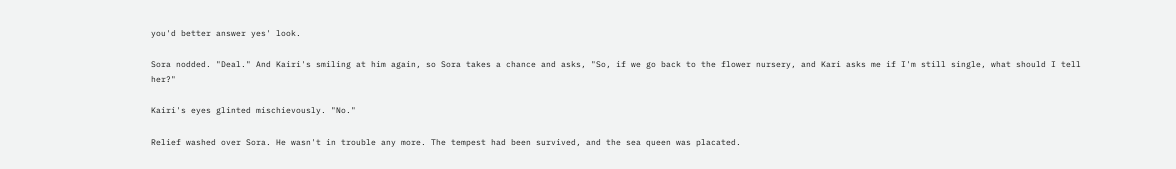you'd better answer yes' look.

Sora nodded. "Deal." And Kairi's smiling at him again, so Sora takes a chance and asks, "So, if we go back to the flower nursery, and Kari asks me if I'm still single, what should I tell her?"

Kairi's eyes glinted mischievously. "No."

Relief washed over Sora. He wasn't in trouble any more. The tempest had been survived, and the sea queen was placated.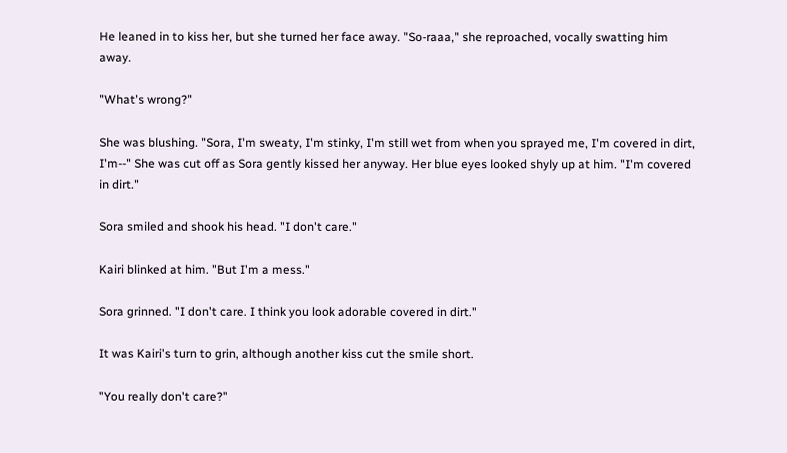He leaned in to kiss her, but she turned her face away. "So-raaa," she reproached, vocally swatting him away.

"What's wrong?"

She was blushing. "Sora, I'm sweaty, I'm stinky, I'm still wet from when you sprayed me, I'm covered in dirt, I'm--" She was cut off as Sora gently kissed her anyway. Her blue eyes looked shyly up at him. "I'm covered in dirt."

Sora smiled and shook his head. "I don't care."

Kairi blinked at him. "But I'm a mess."

Sora grinned. "I don't care. I think you look adorable covered in dirt."

It was Kairi's turn to grin, although another kiss cut the smile short.

"You really don't care?"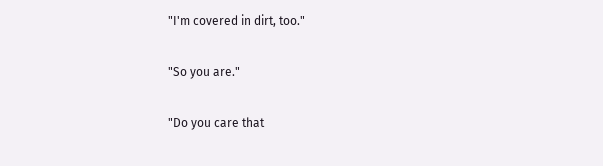"I'm covered in dirt, too."

"So you are."

"Do you care that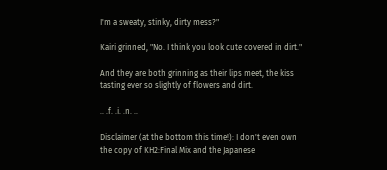I'm a sweaty, stinky, dirty mess?"

Kairi grinned, "No. I think you look cute covered in dirt."

And they are both grinning as their lips meet, the kiss tasting ever so slightly of flowers and dirt.

.. .f. .i. .n. ..

Disclaimer (at the bottom this time!): I don't even own the copy of KH2:Final Mix and the Japanese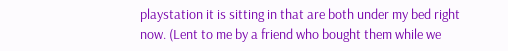playstation it is sitting in that are both under my bed right now. (Lent to me by a friend who bought them while we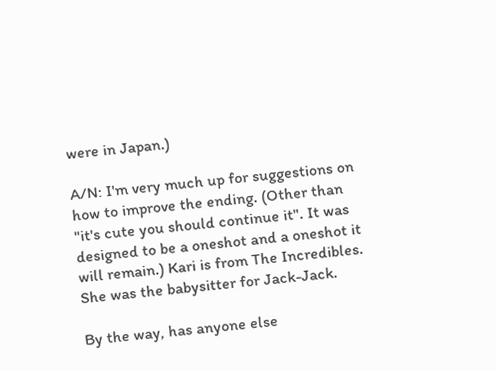were in Japan.)

A/N: I'm very much up for suggestions on how to improve the ending. (Other than "it's cute you should continue it". It was designed to be a oneshot and a oneshot it will remain.) Kari is from The Incredibles. She was the babysitter for Jack-Jack.

By the way, has anyone else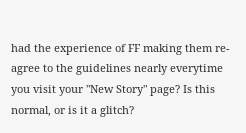had the experience of FF making them re-agree to the guidelines nearly everytime you visit your "New Story" page? Is this normal, or is it a glitch?